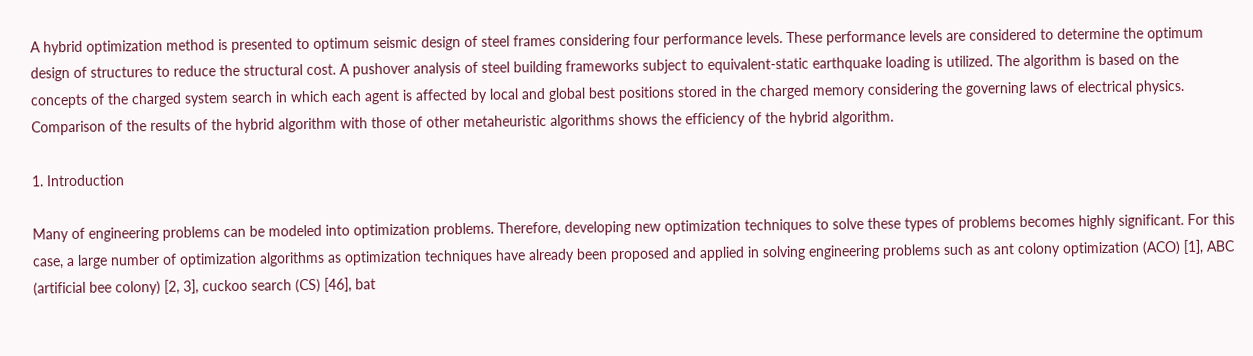A hybrid optimization method is presented to optimum seismic design of steel frames considering four performance levels. These performance levels are considered to determine the optimum design of structures to reduce the structural cost. A pushover analysis of steel building frameworks subject to equivalent-static earthquake loading is utilized. The algorithm is based on the concepts of the charged system search in which each agent is affected by local and global best positions stored in the charged memory considering the governing laws of electrical physics. Comparison of the results of the hybrid algorithm with those of other metaheuristic algorithms shows the efficiency of the hybrid algorithm.

1. Introduction

Many of engineering problems can be modeled into optimization problems. Therefore, developing new optimization techniques to solve these types of problems becomes highly significant. For this case, a large number of optimization algorithms as optimization techniques have already been proposed and applied in solving engineering problems such as ant colony optimization (ACO) [1], ABC (artificial bee colony) [2, 3], cuckoo search (CS) [46], bat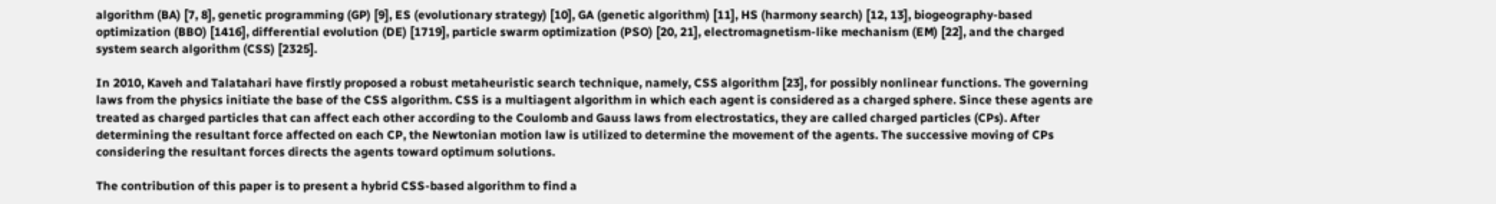algorithm (BA) [7, 8], genetic programming (GP) [9], ES (evolutionary strategy) [10], GA (genetic algorithm) [11], HS (harmony search) [12, 13], biogeography-based optimization (BBO) [1416], differential evolution (DE) [1719], particle swarm optimization (PSO) [20, 21], electromagnetism-like mechanism (EM) [22], and the charged system search algorithm (CSS) [2325].

In 2010, Kaveh and Talatahari have firstly proposed a robust metaheuristic search technique, namely, CSS algorithm [23], for possibly nonlinear functions. The governing laws from the physics initiate the base of the CSS algorithm. CSS is a multiagent algorithm in which each agent is considered as a charged sphere. Since these agents are treated as charged particles that can affect each other according to the Coulomb and Gauss laws from electrostatics, they are called charged particles (CPs). After determining the resultant force affected on each CP, the Newtonian motion law is utilized to determine the movement of the agents. The successive moving of CPs considering the resultant forces directs the agents toward optimum solutions.

The contribution of this paper is to present a hybrid CSS-based algorithm to find a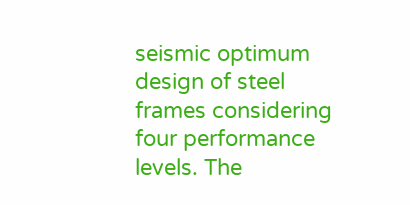seismic optimum design of steel frames considering four performance levels. The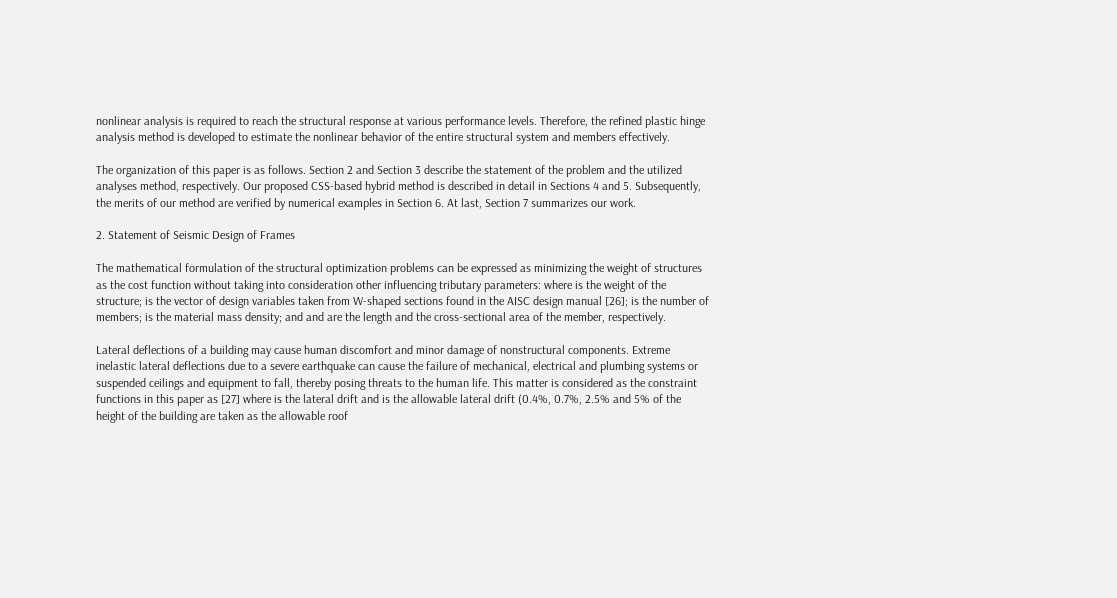nonlinear analysis is required to reach the structural response at various performance levels. Therefore, the refined plastic hinge analysis method is developed to estimate the nonlinear behavior of the entire structural system and members effectively.

The organization of this paper is as follows. Section 2 and Section 3 describe the statement of the problem and the utilized analyses method, respectively. Our proposed CSS-based hybrid method is described in detail in Sections 4 and 5. Subsequently, the merits of our method are verified by numerical examples in Section 6. At last, Section 7 summarizes our work.

2. Statement of Seismic Design of Frames

The mathematical formulation of the structural optimization problems can be expressed as minimizing the weight of structures as the cost function without taking into consideration other influencing tributary parameters: where is the weight of the structure; is the vector of design variables taken from W-shaped sections found in the AISC design manual [26]; is the number of members; is the material mass density; and and are the length and the cross-sectional area of the member, respectively.

Lateral deflections of a building may cause human discomfort and minor damage of nonstructural components. Extreme inelastic lateral deflections due to a severe earthquake can cause the failure of mechanical, electrical and plumbing systems or suspended ceilings and equipment to fall, thereby posing threats to the human life. This matter is considered as the constraint functions in this paper as [27] where is the lateral drift and is the allowable lateral drift (0.4%, 0.7%, 2.5% and 5% of the height of the building are taken as the allowable roof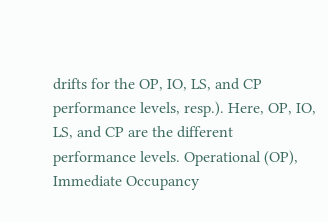drifts for the OP, IO, LS, and CP performance levels, resp.). Here, OP, IO, LS, and CP are the different performance levels. Operational (OP), Immediate Occupancy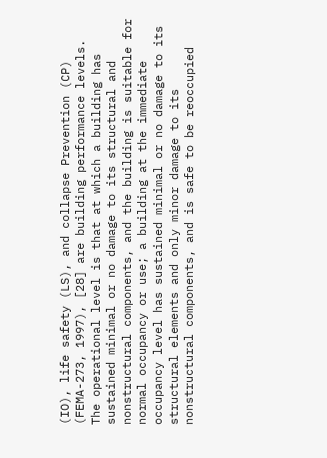(IO), life safety (LS), and collapse Prevention (CP) (FEMA-273, 1997), [28] are building performance levels. The operational level is that at which a building has sustained minimal or no damage to its structural and nonstructural components, and the building is suitable for normal occupancy or use; a building at the immediate occupancy level has sustained minimal or no damage to its structural elements and only minor damage to its nonstructural components, and is safe to be reoccupied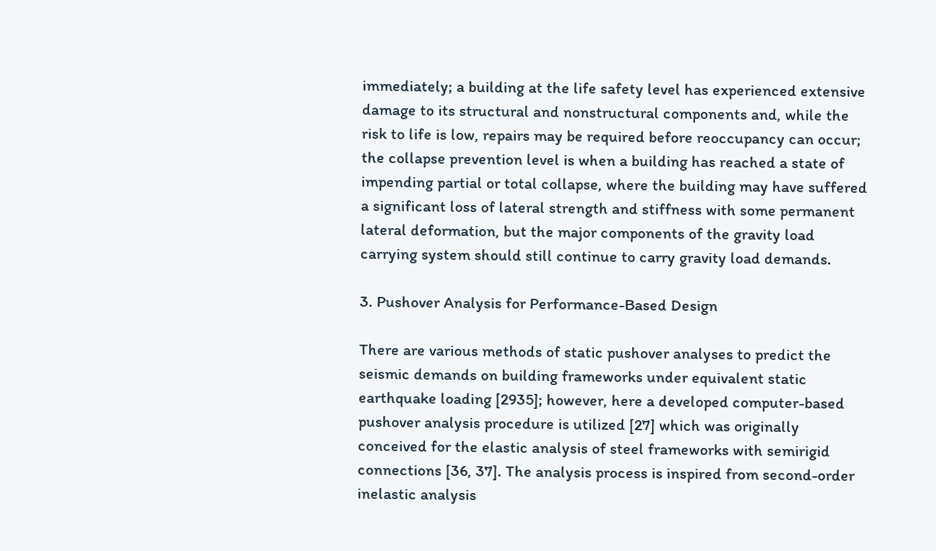immediately; a building at the life safety level has experienced extensive damage to its structural and nonstructural components and, while the risk to life is low, repairs may be required before reoccupancy can occur; the collapse prevention level is when a building has reached a state of impending partial or total collapse, where the building may have suffered a significant loss of lateral strength and stiffness with some permanent lateral deformation, but the major components of the gravity load carrying system should still continue to carry gravity load demands.

3. Pushover Analysis for Performance-Based Design

There are various methods of static pushover analyses to predict the seismic demands on building frameworks under equivalent static earthquake loading [2935]; however, here a developed computer-based pushover analysis procedure is utilized [27] which was originally conceived for the elastic analysis of steel frameworks with semirigid connections [36, 37]. The analysis process is inspired from second-order inelastic analysis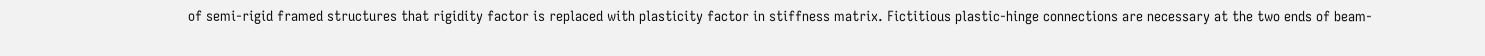of semi-rigid framed structures that rigidity factor is replaced with plasticity factor in stiffness matrix. Fictitious plastic-hinge connections are necessary at the two ends of beam-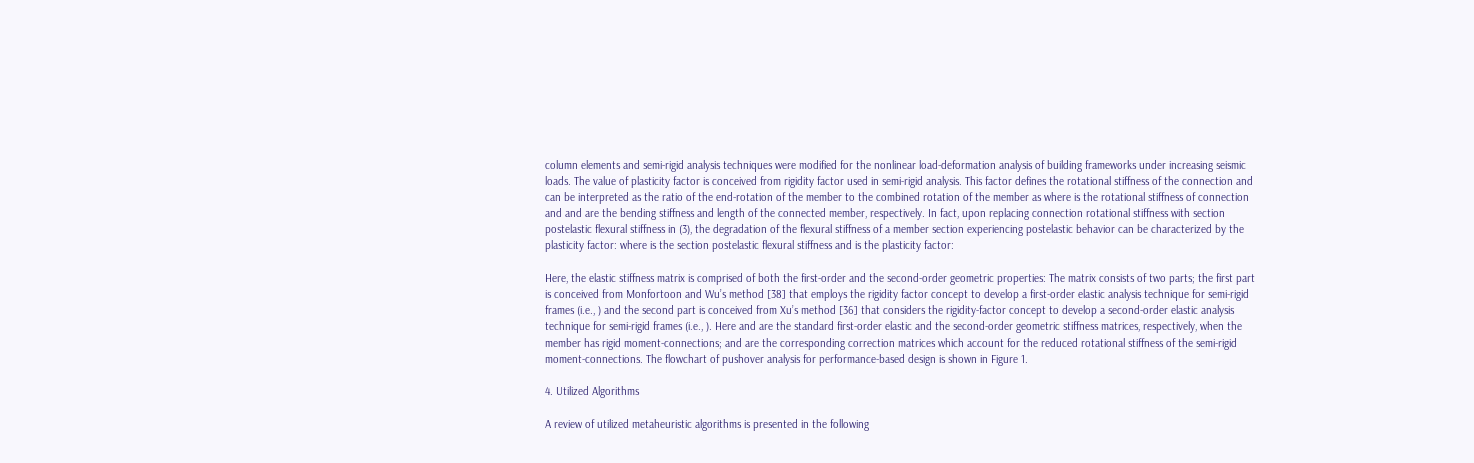column elements and semi-rigid analysis techniques were modified for the nonlinear load-deformation analysis of building frameworks under increasing seismic loads. The value of plasticity factor is conceived from rigidity factor used in semi-rigid analysis. This factor defines the rotational stiffness of the connection and can be interpreted as the ratio of the end-rotation of the member to the combined rotation of the member as where is the rotational stiffness of connection and and are the bending stiffness and length of the connected member, respectively. In fact, upon replacing connection rotational stiffness with section postelastic flexural stiffness in (3), the degradation of the flexural stiffness of a member section experiencing postelastic behavior can be characterized by the plasticity factor: where is the section postelastic flexural stiffness and is the plasticity factor:

Here, the elastic stiffness matrix is comprised of both the first-order and the second-order geometric properties: The matrix consists of two parts; the first part is conceived from Monfortoon and Wu’s method [38] that employs the rigidity factor concept to develop a first-order elastic analysis technique for semi-rigid frames (i.e., ) and the second part is conceived from Xu’s method [36] that considers the rigidity-factor concept to develop a second-order elastic analysis technique for semi-rigid frames (i.e., ). Here and are the standard first-order elastic and the second-order geometric stiffness matrices, respectively, when the member has rigid moment-connections; and are the corresponding correction matrices which account for the reduced rotational stiffness of the semi-rigid moment-connections. The flowchart of pushover analysis for performance-based design is shown in Figure 1.

4. Utilized Algorithms

A review of utilized metaheuristic algorithms is presented in the following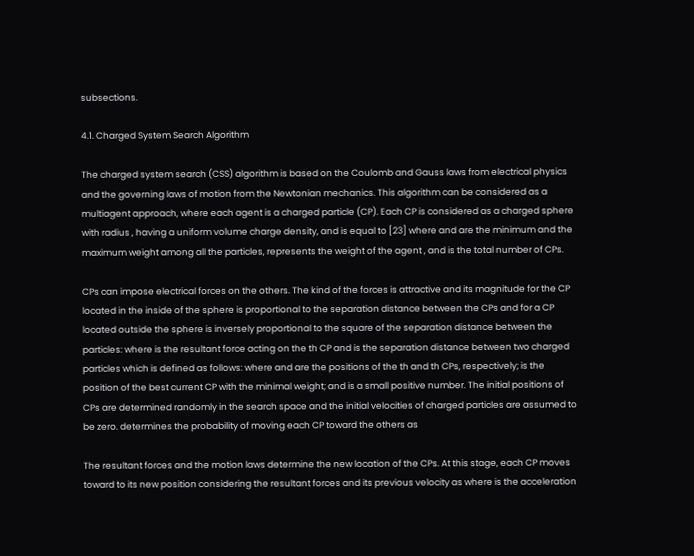subsections.

4.1. Charged System Search Algorithm

The charged system search (CSS) algorithm is based on the Coulomb and Gauss laws from electrical physics and the governing laws of motion from the Newtonian mechanics. This algorithm can be considered as a multiagent approach, where each agent is a charged particle (CP). Each CP is considered as a charged sphere with radius , having a uniform volume charge density, and is equal to [23] where and are the minimum and the maximum weight among all the particles, represents the weight of the agent , and is the total number of CPs.

CPs can impose electrical forces on the others. The kind of the forces is attractive and its magnitude for the CP located in the inside of the sphere is proportional to the separation distance between the CPs and for a CP located outside the sphere is inversely proportional to the square of the separation distance between the particles: where is the resultant force acting on the th CP and is the separation distance between two charged particles which is defined as follows: where and are the positions of the th and th CPs, respectively; is the position of the best current CP with the minimal weight; and is a small positive number. The initial positions of CPs are determined randomly in the search space and the initial velocities of charged particles are assumed to be zero. determines the probability of moving each CP toward the others as

The resultant forces and the motion laws determine the new location of the CPs. At this stage, each CP moves toward to its new position considering the resultant forces and its previous velocity as where is the acceleration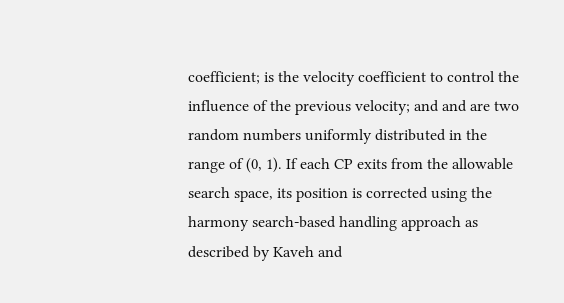coefficient; is the velocity coefficient to control the influence of the previous velocity; and and are two random numbers uniformly distributed in the range of (0, 1). If each CP exits from the allowable search space, its position is corrected using the harmony search-based handling approach as described by Kaveh and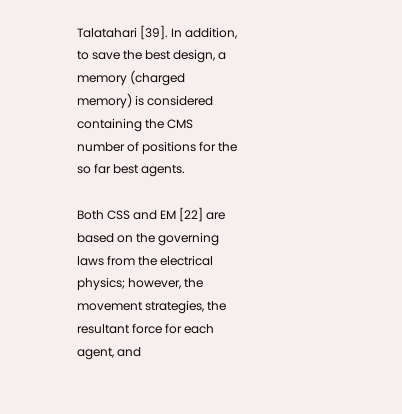Talatahari [39]. In addition, to save the best design, a memory (charged memory) is considered containing the CMS number of positions for the so far best agents.

Both CSS and EM [22] are based on the governing laws from the electrical physics; however, the movement strategies, the resultant force for each agent, and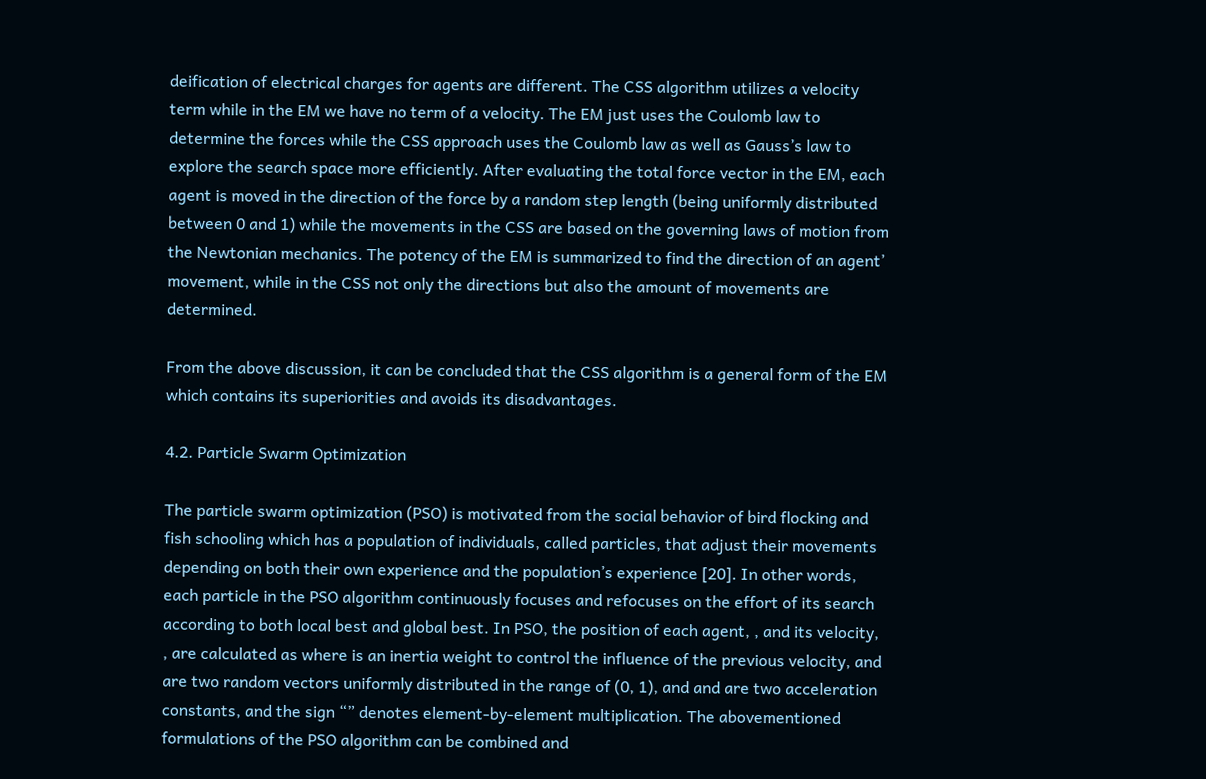deification of electrical charges for agents are different. The CSS algorithm utilizes a velocity term while in the EM we have no term of a velocity. The EM just uses the Coulomb law to determine the forces while the CSS approach uses the Coulomb law as well as Gauss’s law to explore the search space more efficiently. After evaluating the total force vector in the EM, each agent is moved in the direction of the force by a random step length (being uniformly distributed between 0 and 1) while the movements in the CSS are based on the governing laws of motion from the Newtonian mechanics. The potency of the EM is summarized to find the direction of an agent’ movement, while in the CSS not only the directions but also the amount of movements are determined.

From the above discussion, it can be concluded that the CSS algorithm is a general form of the EM which contains its superiorities and avoids its disadvantages.

4.2. Particle Swarm Optimization

The particle swarm optimization (PSO) is motivated from the social behavior of bird flocking and fish schooling which has a population of individuals, called particles, that adjust their movements depending on both their own experience and the population’s experience [20]. In other words, each particle in the PSO algorithm continuously focuses and refocuses on the effort of its search according to both local best and global best. In PSO, the position of each agent, , and its velocity, , are calculated as where is an inertia weight to control the influence of the previous velocity, and are two random vectors uniformly distributed in the range of (0, 1), and and are two acceleration constants, and the sign “” denotes element-by-element multiplication. The abovementioned formulations of the PSO algorithm can be combined and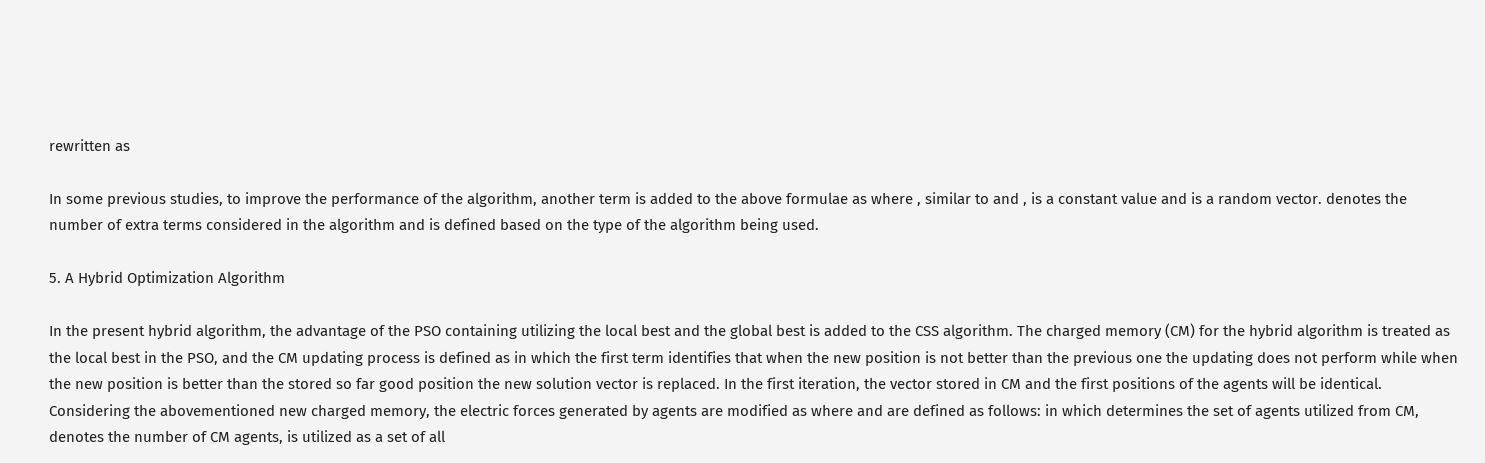rewritten as

In some previous studies, to improve the performance of the algorithm, another term is added to the above formulae as where , similar to and , is a constant value and is a random vector. denotes the number of extra terms considered in the algorithm and is defined based on the type of the algorithm being used.

5. A Hybrid Optimization Algorithm

In the present hybrid algorithm, the advantage of the PSO containing utilizing the local best and the global best is added to the CSS algorithm. The charged memory (CM) for the hybrid algorithm is treated as the local best in the PSO, and the CM updating process is defined as in which the first term identifies that when the new position is not better than the previous one the updating does not perform while when the new position is better than the stored so far good position the new solution vector is replaced. In the first iteration, the vector stored in CM and the first positions of the agents will be identical. Considering the abovementioned new charged memory, the electric forces generated by agents are modified as where and are defined as follows: in which determines the set of agents utilized from CM, denotes the number of CM agents, is utilized as a set of all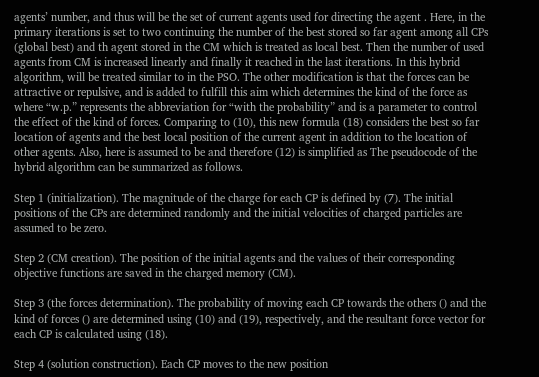agents’ number, and thus will be the set of current agents used for directing the agent . Here, in the primary iterations is set to two continuing the number of the best stored so far agent among all CPs (global best) and th agent stored in the CM which is treated as local best. Then the number of used agents from CM is increased linearly and finally it reached in the last iterations. In this hybrid algorithm, will be treated similar to in the PSO. The other modification is that the forces can be attractive or repulsive, and is added to fulfill this aim which determines the kind of the force as where “w.p.” represents the abbreviation for “with the probability” and is a parameter to control the effect of the kind of forces. Comparing to (10), this new formula (18) considers the best so far location of agents and the best local position of the current agent in addition to the location of other agents. Also, here is assumed to be and therefore (12) is simplified as The pseudocode of the hybrid algorithm can be summarized as follows.

Step 1 (initialization). The magnitude of the charge for each CP is defined by (7). The initial positions of the CPs are determined randomly and the initial velocities of charged particles are assumed to be zero.

Step 2 (CM creation). The position of the initial agents and the values of their corresponding objective functions are saved in the charged memory (CM).

Step 3 (the forces determination). The probability of moving each CP towards the others () and the kind of forces () are determined using (10) and (19), respectively, and the resultant force vector for each CP is calculated using (18).

Step 4 (solution construction). Each CP moves to the new position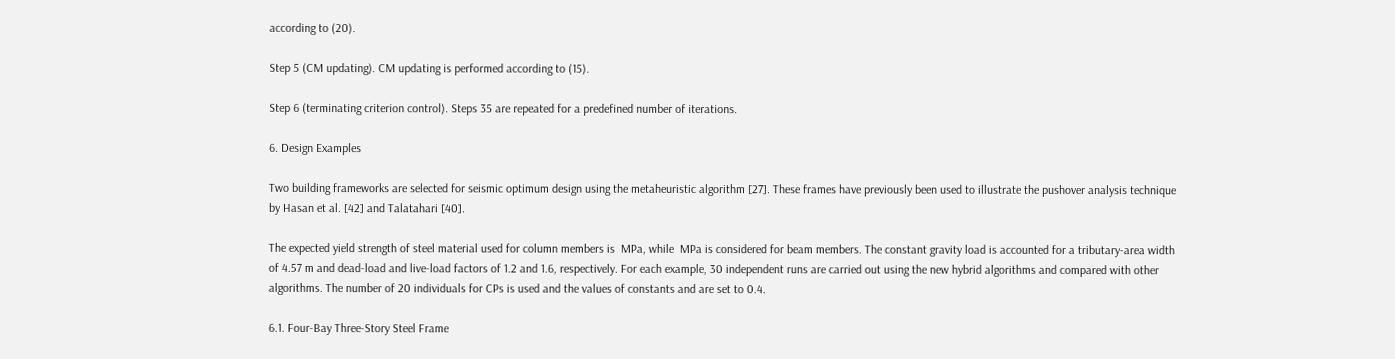according to (20).

Step 5 (CM updating). CM updating is performed according to (15).

Step 6 (terminating criterion control). Steps 35 are repeated for a predefined number of iterations.

6. Design Examples

Two building frameworks are selected for seismic optimum design using the metaheuristic algorithm [27]. These frames have previously been used to illustrate the pushover analysis technique by Hasan et al. [42] and Talatahari [40].

The expected yield strength of steel material used for column members is  MPa, while  MPa is considered for beam members. The constant gravity load is accounted for a tributary-area width of 4.57 m and dead-load and live-load factors of 1.2 and 1.6, respectively. For each example, 30 independent runs are carried out using the new hybrid algorithms and compared with other algorithms. The number of 20 individuals for CPs is used and the values of constants and are set to 0.4.

6.1. Four-Bay Three-Story Steel Frame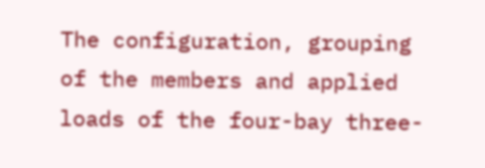The configuration, grouping of the members and applied loads of the four-bay three-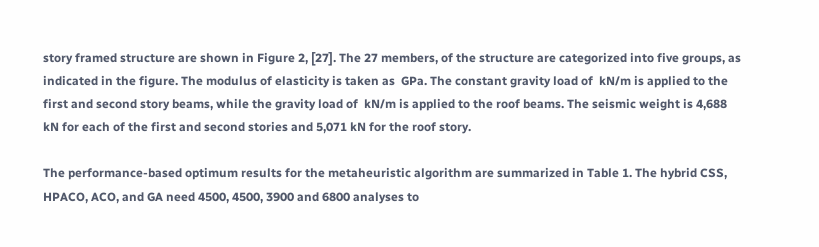story framed structure are shown in Figure 2, [27]. The 27 members, of the structure are categorized into five groups, as indicated in the figure. The modulus of elasticity is taken as  GPa. The constant gravity load of  kN/m is applied to the first and second story beams, while the gravity load of  kN/m is applied to the roof beams. The seismic weight is 4,688 kN for each of the first and second stories and 5,071 kN for the roof story.

The performance-based optimum results for the metaheuristic algorithm are summarized in Table 1. The hybrid CSS, HPACO, ACO, and GA need 4500, 4500, 3900 and 6800 analyses to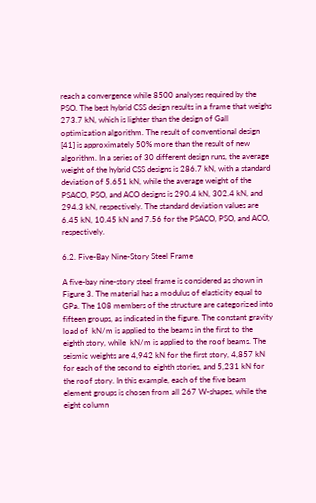reach a convergence while 8500 analyses required by the PSO. The best hybrid CSS design results in a frame that weighs 273.7 kN, which is lighter than the design of Gall optimization algorithm. The result of conventional design [41] is approximately 50% more than the result of new algorithm. In a series of 30 different design runs, the average weight of the hybrid CSS designs is 286.7 kN, with a standard deviation of 5.651 kN, while the average weight of the PSACO, PSO, and ACO designs is 290.4 kN, 302.4 kN, and 294.3 kN, respectively. The standard deviation values are 6.45 kN, 10.45 kN and 7.56 for the PSACO, PSO, and ACO, respectively.

6.2. Five-Bay Nine-Story Steel Frame

A five-bay nine-story steel frame is considered as shown in Figure 3. The material has a modulus of elasticity equal to  GPa. The 108 members of the structure are categorized into fifteen groups, as indicated in the figure. The constant gravity load of  kN/m is applied to the beams in the first to the eighth story, while  kN/m is applied to the roof beams. The seismic weights are 4,942 kN for the first story, 4,857 kN for each of the second to eighth stories, and 5,231 kN for the roof story. In this example, each of the five beam element groups is chosen from all 267 W-shapes, while the eight column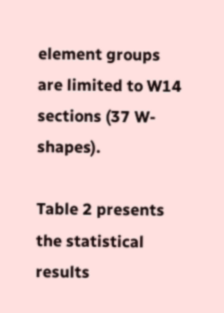element groups are limited to W14 sections (37 W-shapes).

Table 2 presents the statistical results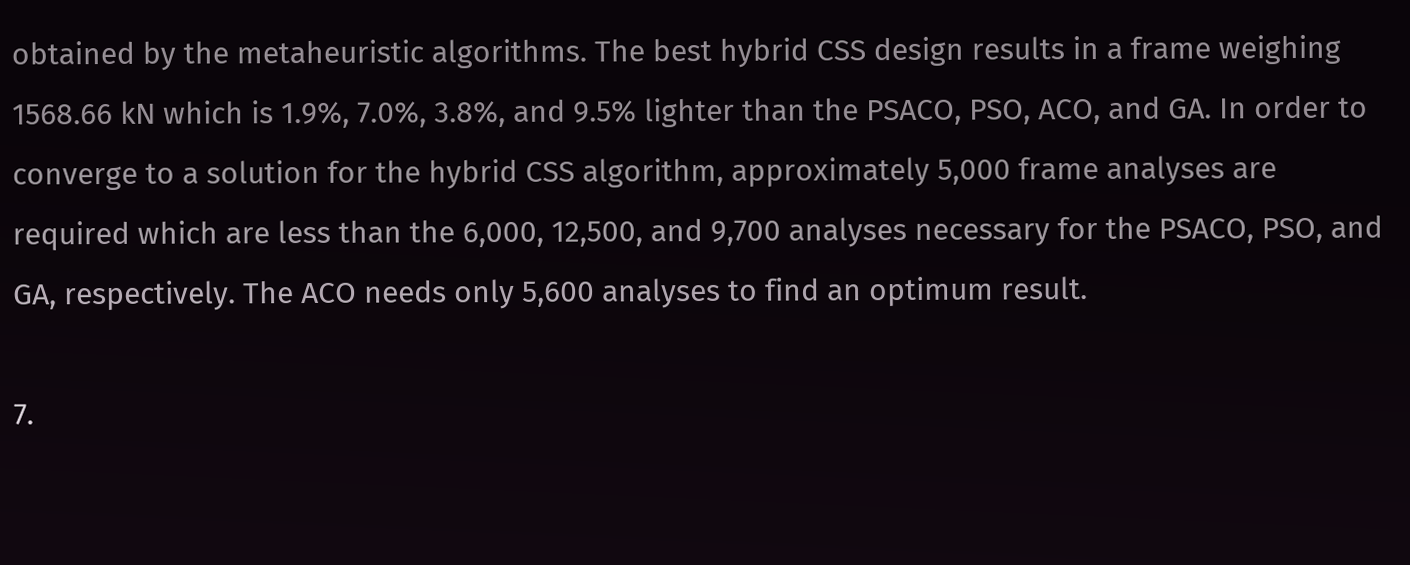obtained by the metaheuristic algorithms. The best hybrid CSS design results in a frame weighing 1568.66 kN which is 1.9%, 7.0%, 3.8%, and 9.5% lighter than the PSACO, PSO, ACO, and GA. In order to converge to a solution for the hybrid CSS algorithm, approximately 5,000 frame analyses are required which are less than the 6,000, 12,500, and 9,700 analyses necessary for the PSACO, PSO, and GA, respectively. The ACO needs only 5,600 analyses to find an optimum result.

7.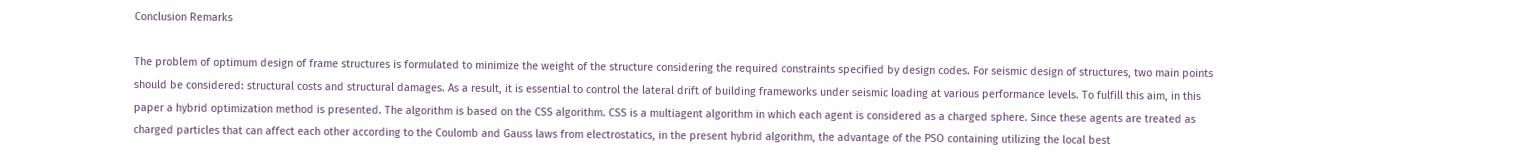Conclusion Remarks

The problem of optimum design of frame structures is formulated to minimize the weight of the structure considering the required constraints specified by design codes. For seismic design of structures, two main points should be considered: structural costs and structural damages. As a result, it is essential to control the lateral drift of building frameworks under seismic loading at various performance levels. To fulfill this aim, in this paper a hybrid optimization method is presented. The algorithm is based on the CSS algorithm. CSS is a multiagent algorithm in which each agent is considered as a charged sphere. Since these agents are treated as charged particles that can affect each other according to the Coulomb and Gauss laws from electrostatics, in the present hybrid algorithm, the advantage of the PSO containing utilizing the local best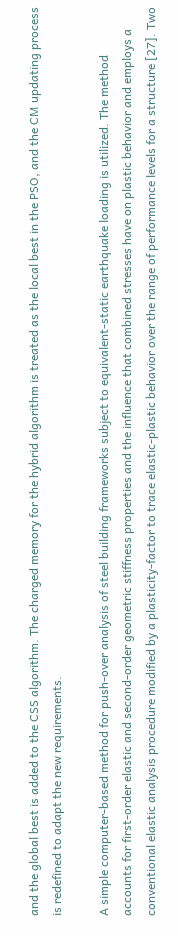and the global best is added to the CSS algorithm. The charged memory for the hybrid algorithm is treated as the local best in the PSO, and the CM updating process is redefined to adapt the new requirements.

A simple computer-based method for push-over analysis of steel building frameworks subject to equivalent-static earthquake loading is utilized. The method accounts for first-order elastic and second-order geometric stiffness properties and the influence that combined stresses have on plastic behavior and employs a conventional elastic analysis procedure modified by a plasticity-factor to trace elastic-plastic behavior over the range of performance levels for a structure [27]. Two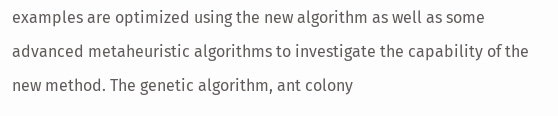examples are optimized using the new algorithm as well as some advanced metaheuristic algorithms to investigate the capability of the new method. The genetic algorithm, ant colony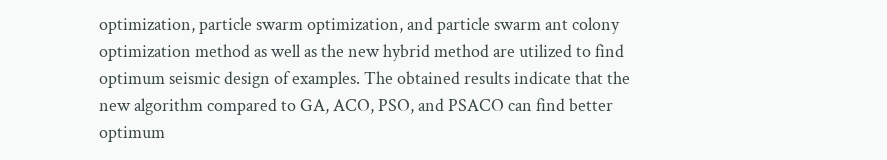optimization, particle swarm optimization, and particle swarm ant colony optimization method as well as the new hybrid method are utilized to find optimum seismic design of examples. The obtained results indicate that the new algorithm compared to GA, ACO, PSO, and PSACO can find better optimum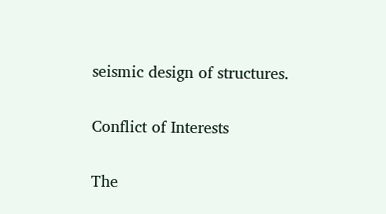seismic design of structures.

Conflict of Interests

The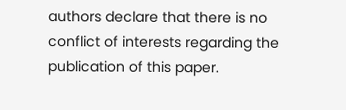authors declare that there is no conflict of interests regarding the publication of this paper.